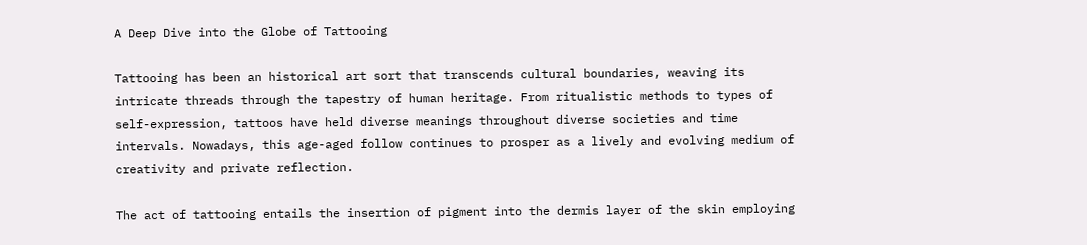A Deep Dive into the Globe of Tattooing

Tattooing has been an historical art sort that transcends cultural boundaries, weaving its intricate threads through the tapestry of human heritage. From ritualistic methods to types of self-expression, tattoos have held diverse meanings throughout diverse societies and time intervals. Nowadays, this age-aged follow continues to prosper as a lively and evolving medium of creativity and private reflection.

The act of tattooing entails the insertion of pigment into the dermis layer of the skin employing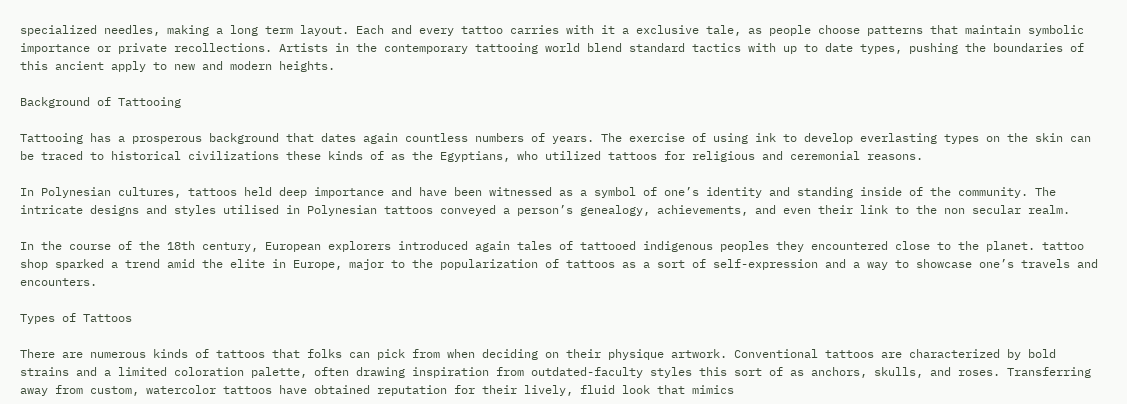specialized needles, making a long term layout. Each and every tattoo carries with it a exclusive tale, as people choose patterns that maintain symbolic importance or private recollections. Artists in the contemporary tattooing world blend standard tactics with up to date types, pushing the boundaries of this ancient apply to new and modern heights.

Background of Tattooing

Tattooing has a prosperous background that dates again countless numbers of years. The exercise of using ink to develop everlasting types on the skin can be traced to historical civilizations these kinds of as the Egyptians, who utilized tattoos for religious and ceremonial reasons.

In Polynesian cultures, tattoos held deep importance and have been witnessed as a symbol of one’s identity and standing inside of the community. The intricate designs and styles utilised in Polynesian tattoos conveyed a person’s genealogy, achievements, and even their link to the non secular realm.

In the course of the 18th century, European explorers introduced again tales of tattooed indigenous peoples they encountered close to the planet. tattoo shop sparked a trend amid the elite in Europe, major to the popularization of tattoos as a sort of self-expression and a way to showcase one’s travels and encounters.

Types of Tattoos

There are numerous kinds of tattoos that folks can pick from when deciding on their physique artwork. Conventional tattoos are characterized by bold strains and a limited coloration palette, often drawing inspiration from outdated-faculty styles this sort of as anchors, skulls, and roses. Transferring away from custom, watercolor tattoos have obtained reputation for their lively, fluid look that mimics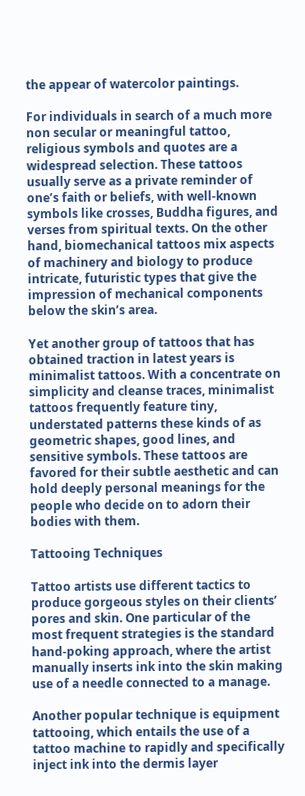the appear of watercolor paintings.

For individuals in search of a much more non secular or meaningful tattoo, religious symbols and quotes are a widespread selection. These tattoos usually serve as a private reminder of one’s faith or beliefs, with well-known symbols like crosses, Buddha figures, and verses from spiritual texts. On the other hand, biomechanical tattoos mix aspects of machinery and biology to produce intricate, futuristic types that give the impression of mechanical components below the skin’s area.

Yet another group of tattoos that has obtained traction in latest years is minimalist tattoos. With a concentrate on simplicity and cleanse traces, minimalist tattoos frequently feature tiny, understated patterns these kinds of as geometric shapes, good lines, and sensitive symbols. These tattoos are favored for their subtle aesthetic and can hold deeply personal meanings for the people who decide on to adorn their bodies with them.

Tattooing Techniques

Tattoo artists use different tactics to produce gorgeous styles on their clients’ pores and skin. One particular of the most frequent strategies is the standard hand-poking approach, where the artist manually inserts ink into the skin making use of a needle connected to a manage.

Another popular technique is equipment tattooing, which entails the use of a tattoo machine to rapidly and specifically inject ink into the dermis layer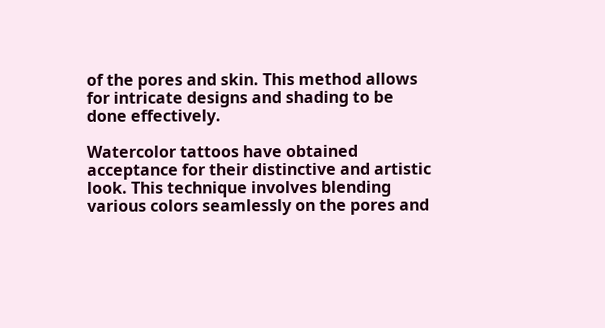of the pores and skin. This method allows for intricate designs and shading to be done effectively.

Watercolor tattoos have obtained acceptance for their distinctive and artistic look. This technique involves blending various colors seamlessly on the pores and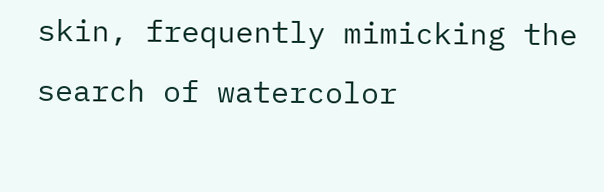skin, frequently mimicking the search of watercolor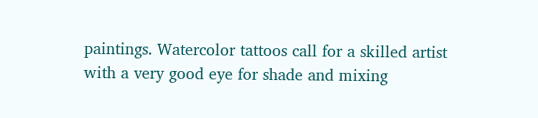paintings. Watercolor tattoos call for a skilled artist with a very good eye for shade and mixing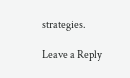strategies.

Leave a Reply